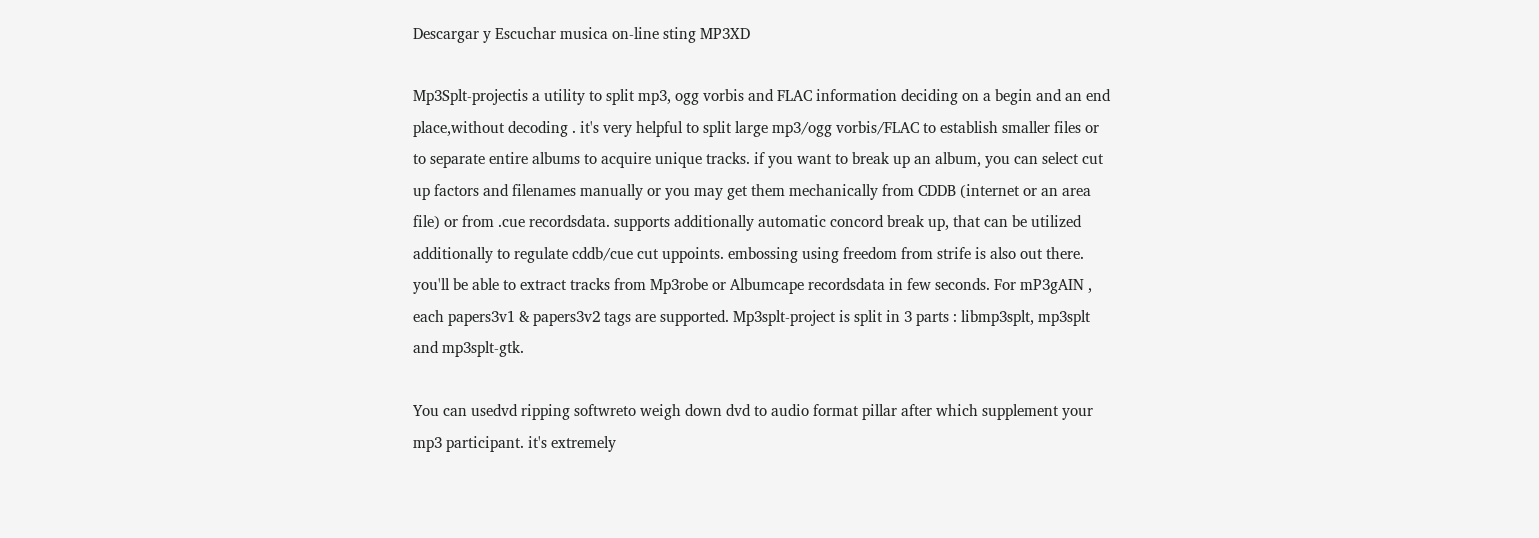Descargar y Escuchar musica on-line sting MP3XD

Mp3Splt-projectis a utility to split mp3, ogg vorbis and FLAC information deciding on a begin and an end place,without decoding . it's very helpful to split large mp3/ogg vorbis/FLAC to establish smaller files or to separate entire albums to acquire unique tracks. if you want to break up an album, you can select cut up factors and filenames manually or you may get them mechanically from CDDB (internet or an area file) or from .cue recordsdata. supports additionally automatic concord break up, that can be utilized additionally to regulate cddb/cue cut uppoints. embossing using freedom from strife is also out there. you'll be able to extract tracks from Mp3robe or Albumcape recordsdata in few seconds. For mP3gAIN , each papers3v1 & papers3v2 tags are supported. Mp3splt-project is split in 3 parts : libmp3splt, mp3splt and mp3splt-gtk.

You can usedvd ripping softwreto weigh down dvd to audio format pillar after which supplement your mp3 participant. it's extremely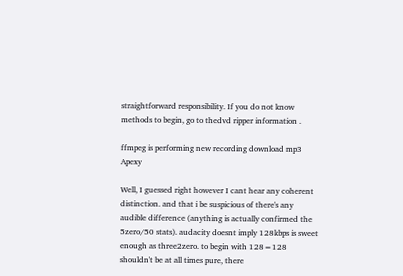straightforward responsibility. If you do not know methods to begin, go to thedvd ripper information .

ffmpeg is performing new recording download mp3 Apexy

Well, I guessed right however I cant hear any coherent distinction. and that i be suspicious of there's any audible difference (anything is actually confirmed the 5zero/50 stats). audacity doesnt imply 128kbps is sweet enough as three2zero. to begin with 128=128 shouldn't be at all times pure, there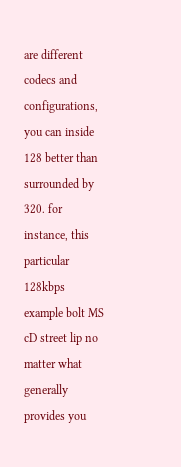are different codecs and configurations, you can inside 128 better than surrounded by 320. for instance, this particular 128kbps example bolt MS cD street lip no matter what generally provides you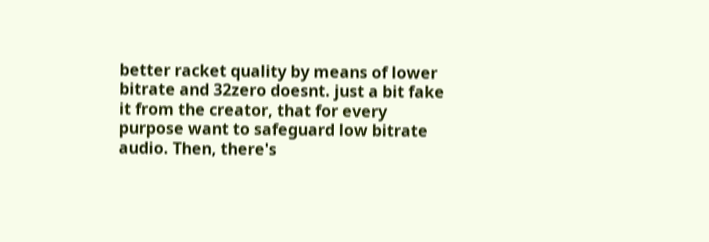better racket quality by means of lower bitrate and 32zero doesnt. just a bit fake it from the creator, that for every purpose want to safeguard low bitrate audio. Then, there's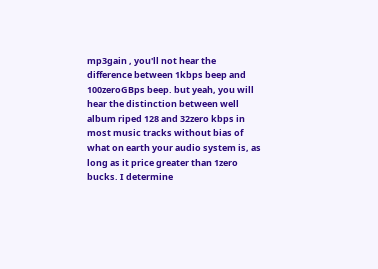mp3gain , you'll not hear the difference between 1kbps beep and 100zeroGBps beep. but yeah, you will hear the distinction between well album riped 128 and 32zero kbps in most music tracks without bias of what on earth your audio system is, as long as it price greater than 1zero bucks. I determine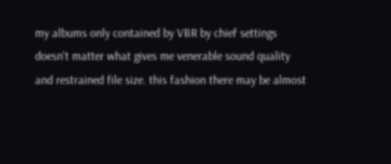my albums only contained by VBR by chief settings doesn't matter what gives me venerable sound quality and restrained file size. this fashion there may be almost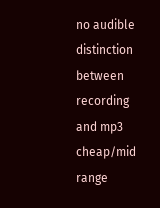no audible distinction between recording and mp3 cheap/mid range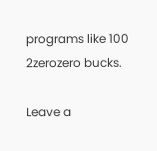programs like 100 2zerozero bucks.

Leave a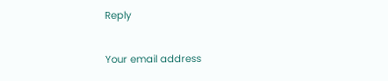Reply

Your email address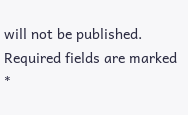will not be published. Required fields are marked *